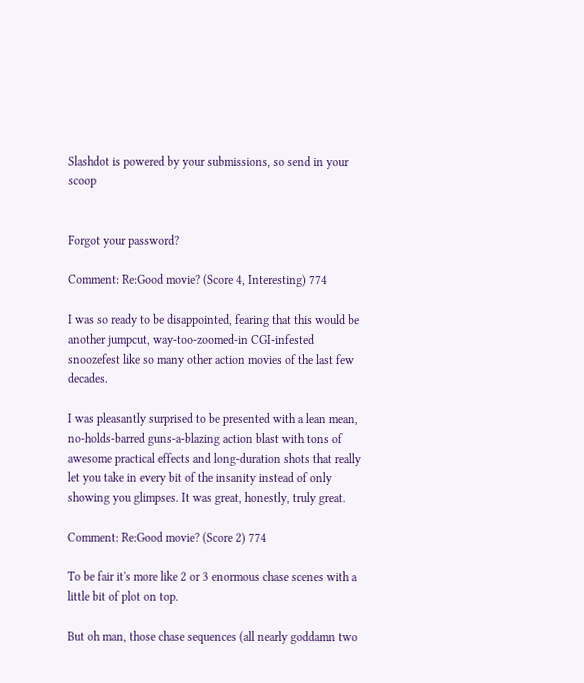Slashdot is powered by your submissions, so send in your scoop


Forgot your password?

Comment: Re:Good movie? (Score 4, Interesting) 774

I was so ready to be disappointed, fearing that this would be another jumpcut, way-too-zoomed-in CGI-infested snoozefest like so many other action movies of the last few decades.

I was pleasantly surprised to be presented with a lean mean, no-holds-barred guns-a-blazing action blast with tons of awesome practical effects and long-duration shots that really let you take in every bit of the insanity instead of only showing you glimpses. It was great, honestly, truly great.

Comment: Re:Good movie? (Score 2) 774

To be fair it's more like 2 or 3 enormous chase scenes with a little bit of plot on top.

But oh man, those chase sequences (all nearly goddamn two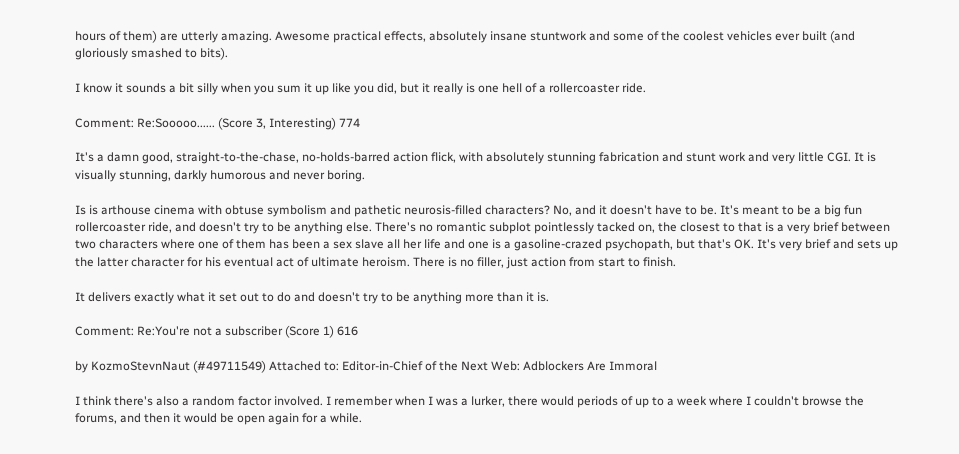hours of them) are utterly amazing. Awesome practical effects, absolutely insane stuntwork and some of the coolest vehicles ever built (and gloriously smashed to bits).

I know it sounds a bit silly when you sum it up like you did, but it really is one hell of a rollercoaster ride.

Comment: Re:Sooooo...... (Score 3, Interesting) 774

It's a damn good, straight-to-the-chase, no-holds-barred action flick, with absolutely stunning fabrication and stunt work and very little CGI. It is visually stunning, darkly humorous and never boring.

Is is arthouse cinema with obtuse symbolism and pathetic neurosis-filled characters? No, and it doesn't have to be. It's meant to be a big fun rollercoaster ride, and doesn't try to be anything else. There's no romantic subplot pointlessly tacked on, the closest to that is a very brief between two characters where one of them has been a sex slave all her life and one is a gasoline-crazed psychopath, but that's OK. It's very brief and sets up the latter character for his eventual act of ultimate heroism. There is no filler, just action from start to finish.

It delivers exactly what it set out to do and doesn't try to be anything more than it is.

Comment: Re:You're not a subscriber (Score 1) 616

by KozmoStevnNaut (#49711549) Attached to: Editor-in-Chief of the Next Web: Adblockers Are Immoral

I think there's also a random factor involved. I remember when I was a lurker, there would periods of up to a week where I couldn't browse the forums, and then it would be open again for a while.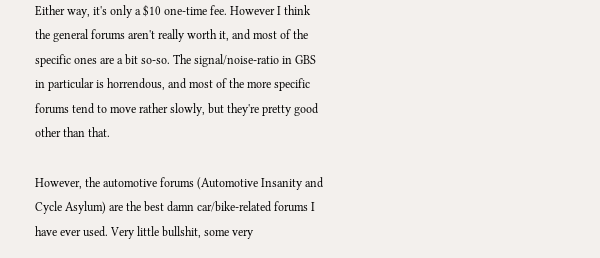Either way, it's only a $10 one-time fee. However I think the general forums aren't really worth it, and most of the specific ones are a bit so-so. The signal/noise-ratio in GBS in particular is horrendous, and most of the more specific forums tend to move rather slowly, but they're pretty good other than that.

However, the automotive forums (Automotive Insanity and Cycle Asylum) are the best damn car/bike-related forums I have ever used. Very little bullshit, some very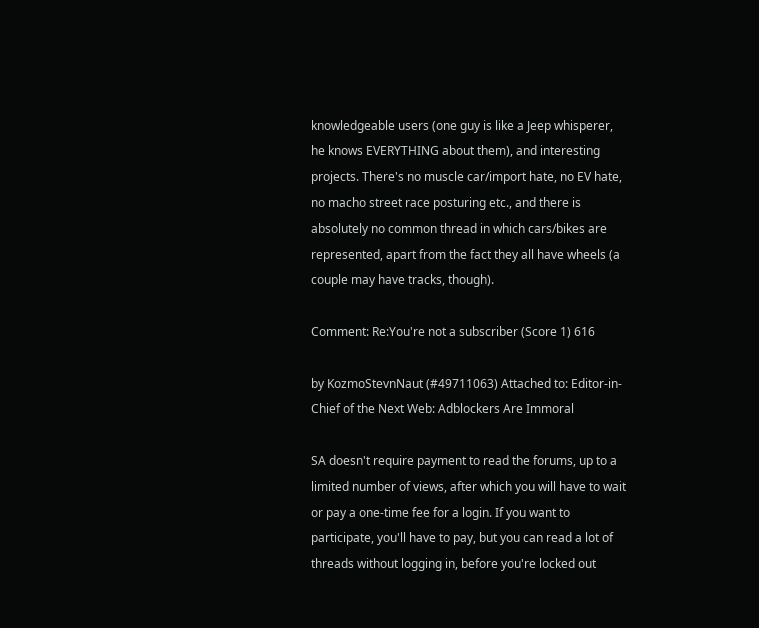knowledgeable users (one guy is like a Jeep whisperer, he knows EVERYTHING about them), and interesting projects. There's no muscle car/import hate, no EV hate, no macho street race posturing etc., and there is absolutely no common thread in which cars/bikes are represented, apart from the fact they all have wheels (a couple may have tracks, though).

Comment: Re:You're not a subscriber (Score 1) 616

by KozmoStevnNaut (#49711063) Attached to: Editor-in-Chief of the Next Web: Adblockers Are Immoral

SA doesn't require payment to read the forums, up to a limited number of views, after which you will have to wait or pay a one-time fee for a login. If you want to participate, you'll have to pay, but you can read a lot of threads without logging in, before you're locked out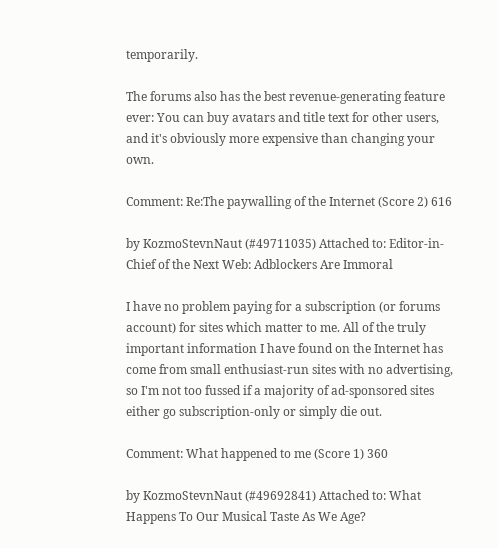temporarily.

The forums also has the best revenue-generating feature ever: You can buy avatars and title text for other users, and it's obviously more expensive than changing your own.

Comment: Re:The paywalling of the Internet (Score 2) 616

by KozmoStevnNaut (#49711035) Attached to: Editor-in-Chief of the Next Web: Adblockers Are Immoral

I have no problem paying for a subscription (or forums account) for sites which matter to me. All of the truly important information I have found on the Internet has come from small enthusiast-run sites with no advertising, so I'm not too fussed if a majority of ad-sponsored sites either go subscription-only or simply die out.

Comment: What happened to me (Score 1) 360

by KozmoStevnNaut (#49692841) Attached to: What Happens To Our Musical Taste As We Age?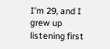I'm 29, and I grew up listening first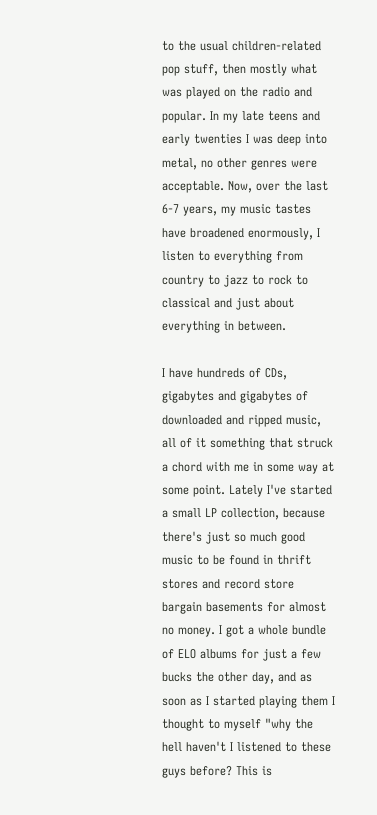to the usual children-related pop stuff, then mostly what was played on the radio and popular. In my late teens and early twenties I was deep into metal, no other genres were acceptable. Now, over the last 6-7 years, my music tastes have broadened enormously, I listen to everything from country to jazz to rock to classical and just about everything in between.

I have hundreds of CDs, gigabytes and gigabytes of downloaded and ripped music, all of it something that struck a chord with me in some way at some point. Lately I've started a small LP collection, because there's just so much good music to be found in thrift stores and record store bargain basements for almost no money. I got a whole bundle of ELO albums for just a few bucks the other day, and as soon as I started playing them I thought to myself "why the hell haven't I listened to these guys before? This is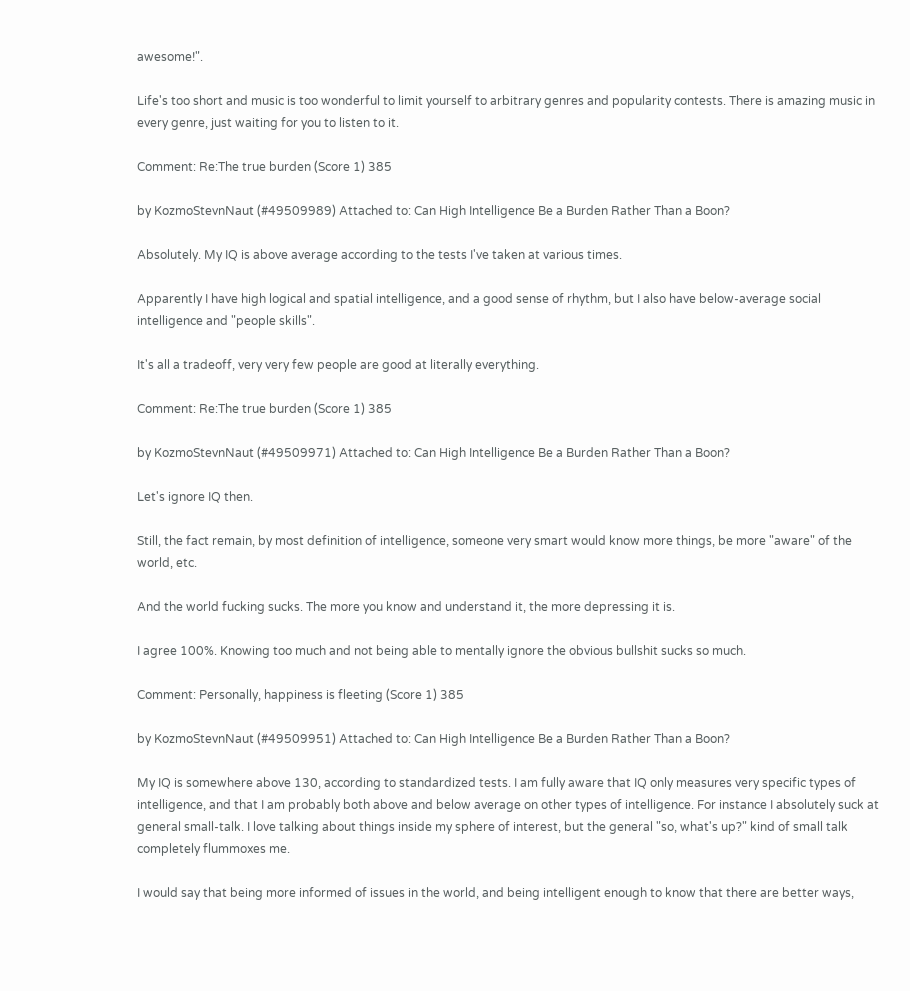awesome!".

Life's too short and music is too wonderful to limit yourself to arbitrary genres and popularity contests. There is amazing music in every genre, just waiting for you to listen to it.

Comment: Re:The true burden (Score 1) 385

by KozmoStevnNaut (#49509989) Attached to: Can High Intelligence Be a Burden Rather Than a Boon?

Absolutely. My IQ is above average according to the tests I've taken at various times.

Apparently I have high logical and spatial intelligence, and a good sense of rhythm, but I also have below-average social intelligence and "people skills".

It's all a tradeoff, very very few people are good at literally everything.

Comment: Re:The true burden (Score 1) 385

by KozmoStevnNaut (#49509971) Attached to: Can High Intelligence Be a Burden Rather Than a Boon?

Let's ignore IQ then.

Still, the fact remain, by most definition of intelligence, someone very smart would know more things, be more "aware" of the world, etc.

And the world fucking sucks. The more you know and understand it, the more depressing it is.

I agree 100%. Knowing too much and not being able to mentally ignore the obvious bullshit sucks so much.

Comment: Personally, happiness is fleeting (Score 1) 385

by KozmoStevnNaut (#49509951) Attached to: Can High Intelligence Be a Burden Rather Than a Boon?

My IQ is somewhere above 130, according to standardized tests. I am fully aware that IQ only measures very specific types of intelligence, and that I am probably both above and below average on other types of intelligence. For instance I absolutely suck at general small-talk. I love talking about things inside my sphere of interest, but the general "so, what's up?" kind of small talk completely flummoxes me.

I would say that being more informed of issues in the world, and being intelligent enough to know that there are better ways,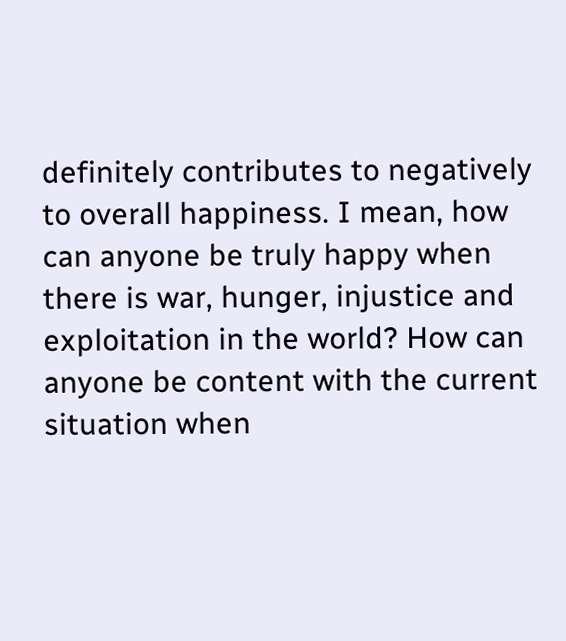definitely contributes to negatively to overall happiness. I mean, how can anyone be truly happy when there is war, hunger, injustice and exploitation in the world? How can anyone be content with the current situation when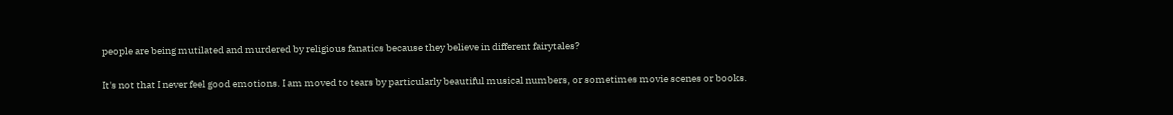people are being mutilated and murdered by religious fanatics because they believe in different fairytales?

It's not that I never feel good emotions. I am moved to tears by particularly beautiful musical numbers, or sometimes movie scenes or books.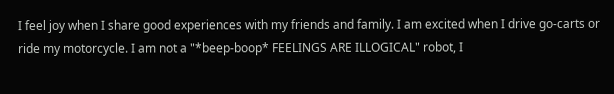I feel joy when I share good experiences with my friends and family. I am excited when I drive go-carts or ride my motorcycle. I am not a "*beep-boop* FEELINGS ARE ILLOGICAL" robot, I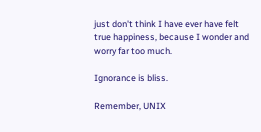just don't think I have ever have felt true happiness, because I wonder and worry far too much.

Ignorance is bliss.

Remember, UNIX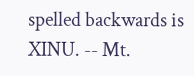spelled backwards is XINU. -- Mt.